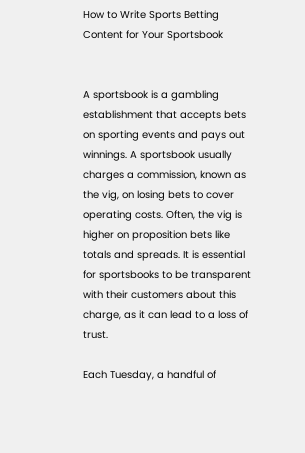How to Write Sports Betting Content for Your Sportsbook


A sportsbook is a gambling establishment that accepts bets on sporting events and pays out winnings. A sportsbook usually charges a commission, known as the vig, on losing bets to cover operating costs. Often, the vig is higher on proposition bets like totals and spreads. It is essential for sportsbooks to be transparent with their customers about this charge, as it can lead to a loss of trust.

Each Tuesday, a handful of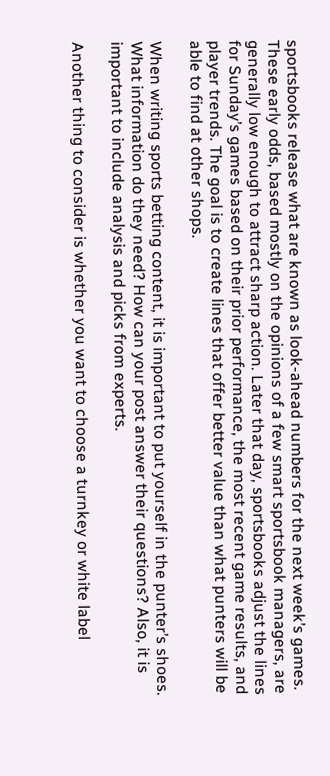sportsbooks release what are known as look-ahead numbers for the next week’s games. These early odds, based mostly on the opinions of a few smart sportsbook managers, are generally low enough to attract sharp action. Later that day, sportsbooks adjust the lines for Sunday’s games based on their prior performance, the most recent game results, and player trends. The goal is to create lines that offer better value than what punters will be able to find at other shops.

When writing sports betting content, it is important to put yourself in the punter’s shoes. What information do they need? How can your post answer their questions? Also, it is important to include analysis and picks from experts.

Another thing to consider is whether you want to choose a turnkey or white label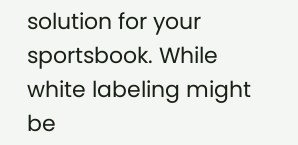solution for your sportsbook. While white labeling might be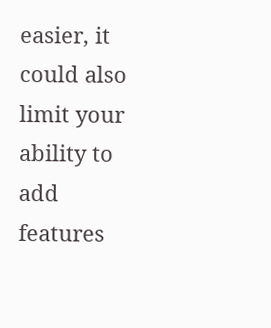easier, it could also limit your ability to add features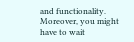and functionality. Moreover, you might have to wait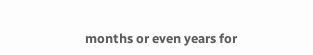months or even years for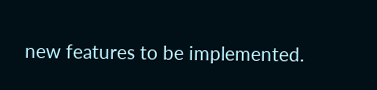new features to be implemented.